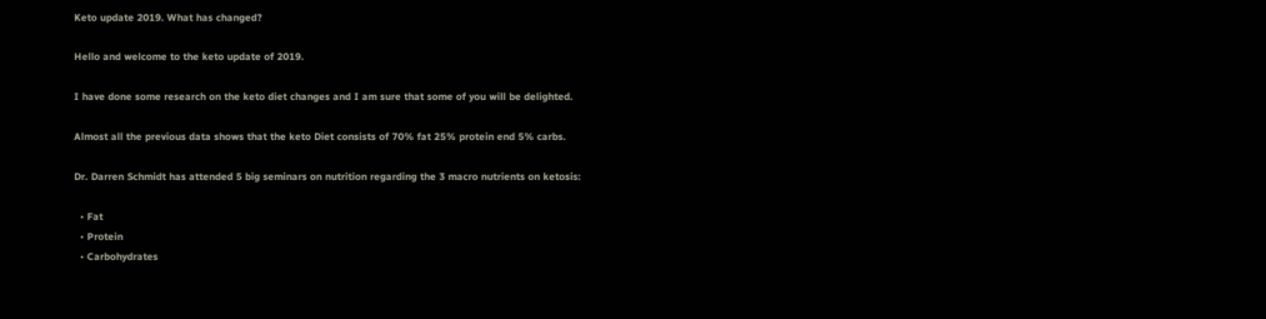Keto update 2019. What has changed?

Hello and welcome to the keto update of 2019.

I have done some research on the keto diet changes and I am sure that some of you will be delighted.

Almost all the previous data shows that the keto Diet consists of 70% fat 25% protein end 5% carbs.

Dr. Darren Schmidt has attended 5 big seminars on nutrition regarding the 3 macro nutrients on ketosis:

  • Fat
  • Protein
  • Carbohydrates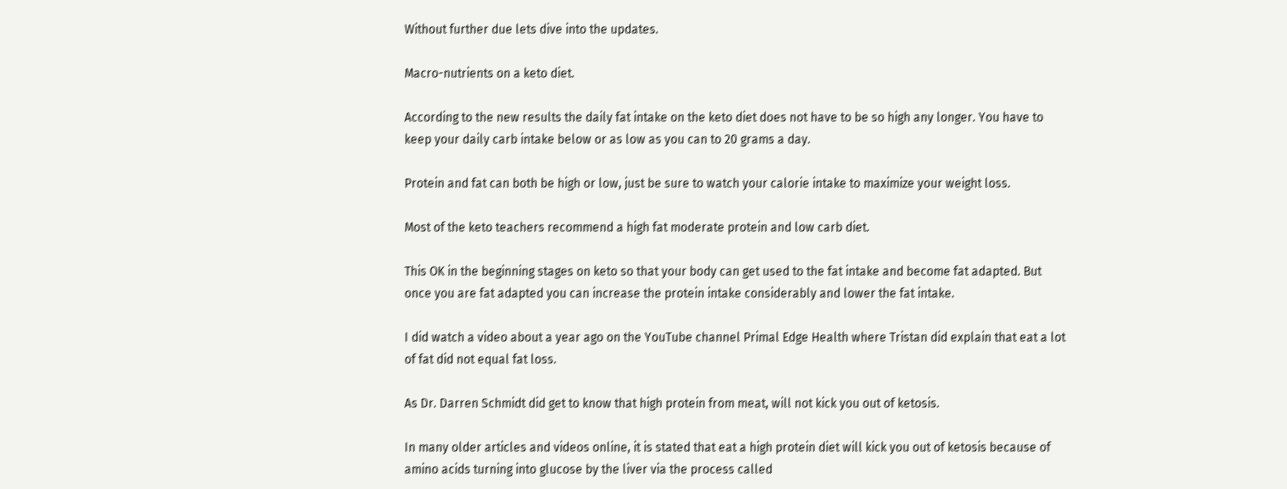Without further due lets dive into the updates.

Macro-nutrients on a keto diet.

According to the new results the daily fat intake on the keto diet does not have to be so high any longer. You have to keep your daily carb intake below or as low as you can to 20 grams a day.

Protein and fat can both be high or low, just be sure to watch your calorie intake to maximize your weight loss.

Most of the keto teachers recommend a high fat moderate protein and low carb diet.

This OK in the beginning stages on keto so that your body can get used to the fat intake and become fat adapted. But once you are fat adapted you can increase the protein intake considerably and lower the fat intake.

I did watch a video about a year ago on the YouTube channel Primal Edge Health where Tristan did explain that eat a lot of fat did not equal fat loss.

As Dr. Darren Schmidt did get to know that high protein from meat, will not kick you out of ketosis.

In many older articles and videos online, it is stated that eat a high protein diet will kick you out of ketosis because of amino acids turning into glucose by the liver via the process called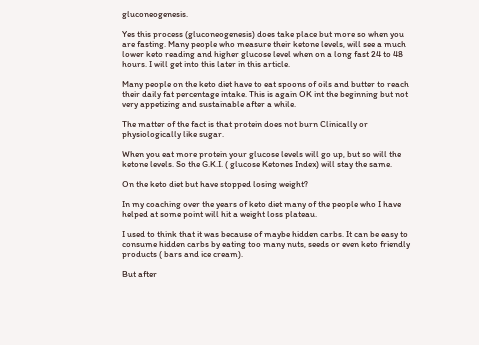gluconeogenesis.

Yes this process (gluconeogenesis) does take place but more so when you are fasting. Many people who measure their ketone levels, will see a much lower keto reading and higher glucose level when on a long fast 24 to 48 hours. I will get into this later in this article.

Many people on the keto diet have to eat spoons of oils and butter to reach their daily fat percentage intake. This is again OK int the beginning but not very appetizing and sustainable after a while.

The matter of the fact is that protein does not burn Clinically or physiologically like sugar.

When you eat more protein your glucose levels will go up, but so will the ketone levels. So the G.K.I. ( glucose Ketones Index) will stay the same.

On the keto diet but have stopped losing weight?

In my coaching over the years of keto diet many of the people who I have helped at some point will hit a weight loss plateau.

I used to think that it was because of maybe hidden carbs. It can be easy to consume hidden carbs by eating too many nuts, seeds or even keto friendly products ( bars and ice cream).

But after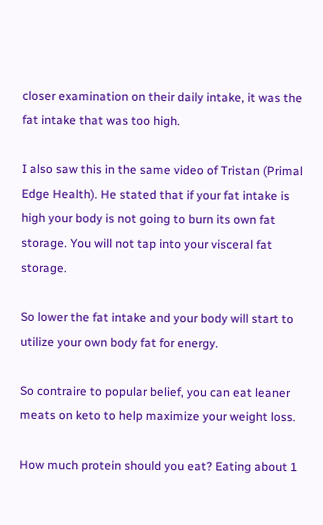closer examination on their daily intake, it was the fat intake that was too high.

I also saw this in the same video of Tristan (Primal Edge Health). He stated that if your fat intake is high your body is not going to burn its own fat storage. You will not tap into your visceral fat storage.

So lower the fat intake and your body will start to utilize your own body fat for energy.

So contraire to popular belief, you can eat leaner meats on keto to help maximize your weight loss.

How much protein should you eat? Eating about 1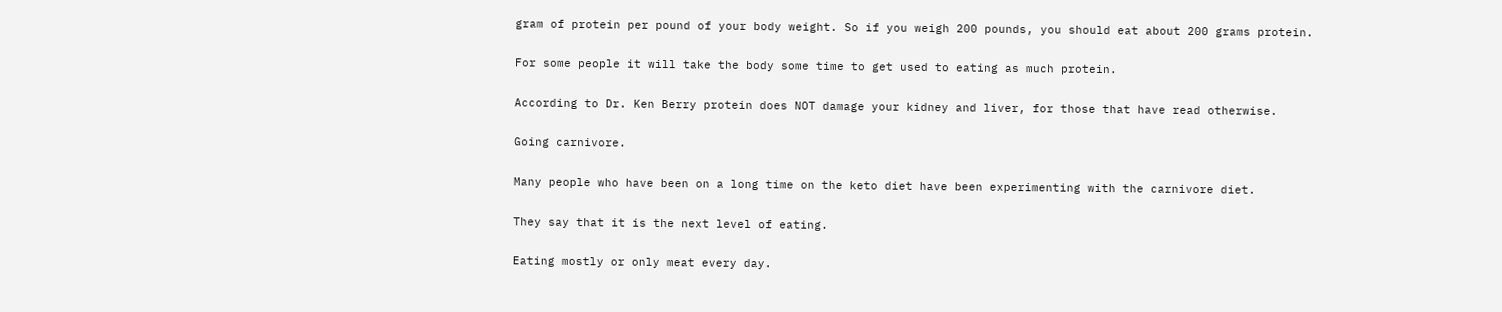gram of protein per pound of your body weight. So if you weigh 200 pounds, you should eat about 200 grams protein.

For some people it will take the body some time to get used to eating as much protein.

According to Dr. Ken Berry protein does NOT damage your kidney and liver, for those that have read otherwise.

Going carnivore.

Many people who have been on a long time on the keto diet have been experimenting with the carnivore diet.

They say that it is the next level of eating.

Eating mostly or only meat every day.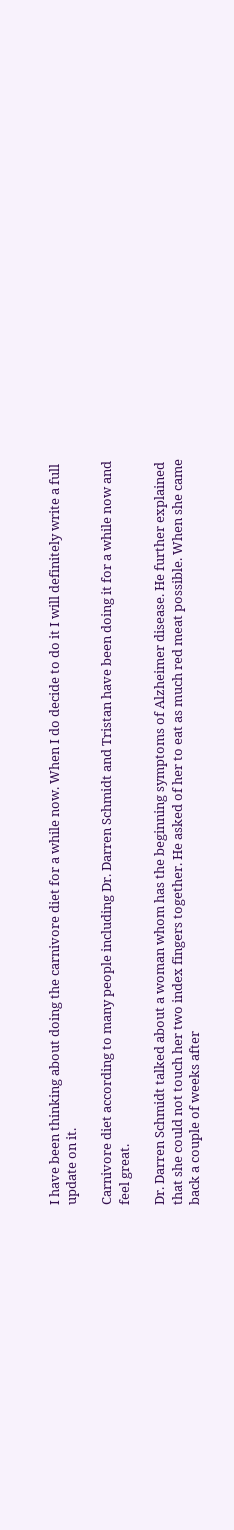I have been thinking about doing the carnivore diet for a while now. When I do decide to do it I will definitely write a full update on it.

Carnivore diet according to many people including Dr. Darren Schmidt and Tristan have been doing it for a while now and feel great.

Dr. Darren Schmidt talked about a woman whom has the beginning symptoms of Alzheimer disease. He further explained that she could not touch her two index fingers together. He asked of her to eat as much red meat possible. When she came back a couple of weeks after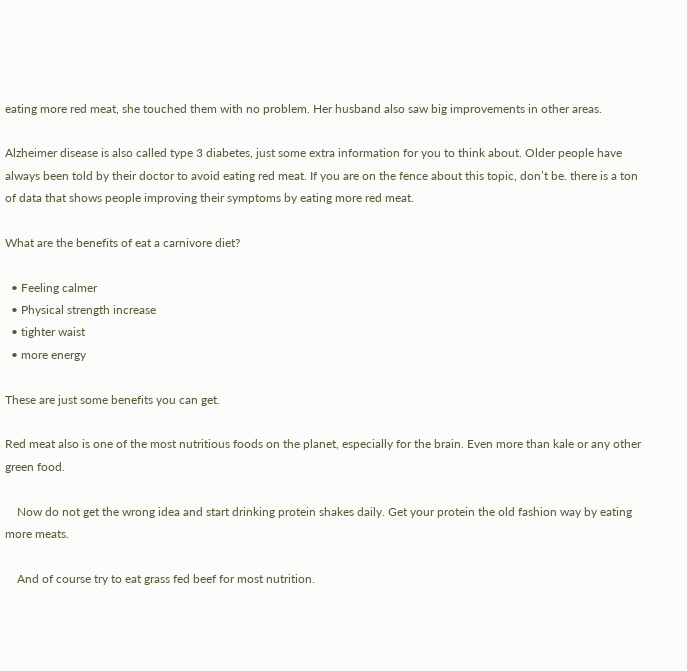eating more red meat, she touched them with no problem. Her husband also saw big improvements in other areas.

Alzheimer disease is also called type 3 diabetes, just some extra information for you to think about. Older people have always been told by their doctor to avoid eating red meat. If you are on the fence about this topic, don’t be. there is a ton of data that shows people improving their symptoms by eating more red meat.

What are the benefits of eat a carnivore diet?

  • Feeling calmer
  • Physical strength increase
  • tighter waist
  • more energy

These are just some benefits you can get.

Red meat also is one of the most nutritious foods on the planet, especially for the brain. Even more than kale or any other green food.

    Now do not get the wrong idea and start drinking protein shakes daily. Get your protein the old fashion way by eating more meats.

    And of course try to eat grass fed beef for most nutrition.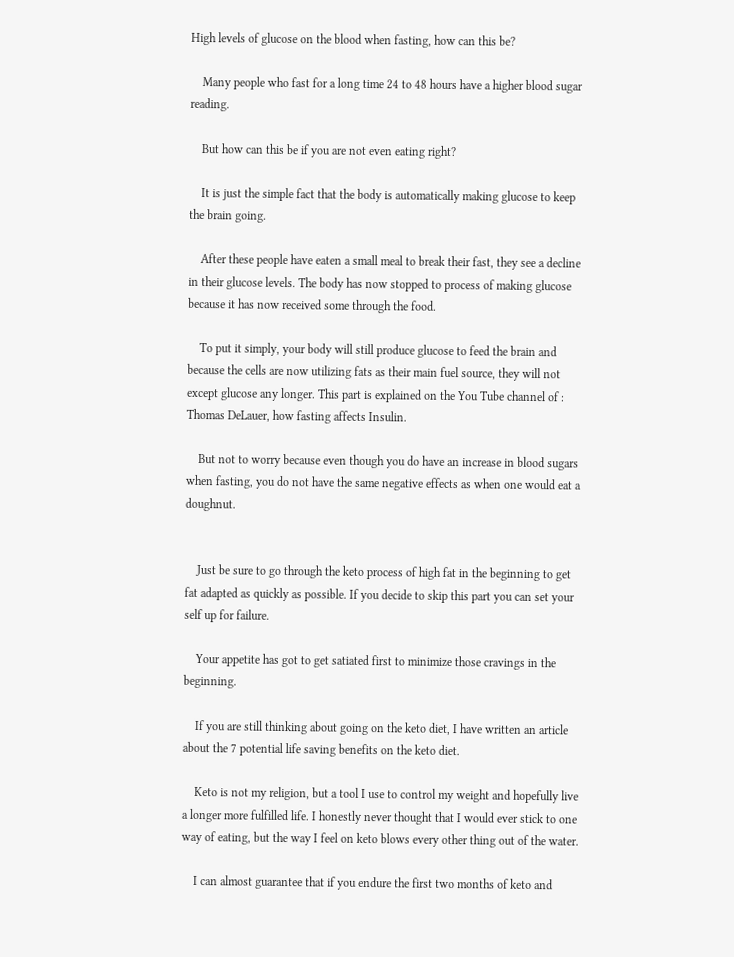High levels of glucose on the blood when fasting, how can this be?

    Many people who fast for a long time 24 to 48 hours have a higher blood sugar reading.

    But how can this be if you are not even eating right?

    It is just the simple fact that the body is automatically making glucose to keep the brain going.

    After these people have eaten a small meal to break their fast, they see a decline in their glucose levels. The body has now stopped to process of making glucose because it has now received some through the food.

    To put it simply, your body will still produce glucose to feed the brain and because the cells are now utilizing fats as their main fuel source, they will not except glucose any longer. This part is explained on the You Tube channel of : Thomas DeLauer, how fasting affects Insulin.

    But not to worry because even though you do have an increase in blood sugars when fasting, you do not have the same negative effects as when one would eat a doughnut.


    Just be sure to go through the keto process of high fat in the beginning to get fat adapted as quickly as possible. If you decide to skip this part you can set your self up for failure.

    Your appetite has got to get satiated first to minimize those cravings in the beginning.

    If you are still thinking about going on the keto diet, I have written an article about the 7 potential life saving benefits on the keto diet.

    Keto is not my religion, but a tool I use to control my weight and hopefully live a longer more fulfilled life. I honestly never thought that I would ever stick to one way of eating, but the way I feel on keto blows every other thing out of the water.

    I can almost guarantee that if you endure the first two months of keto and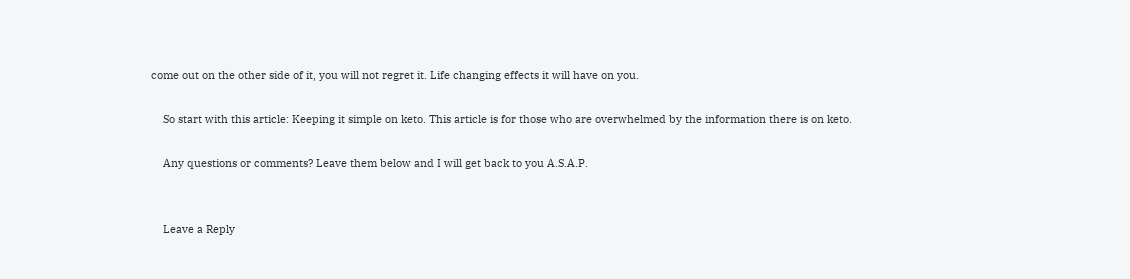come out on the other side of it, you will not regret it. Life changing effects it will have on you.

    So start with this article: Keeping it simple on keto. This article is for those who are overwhelmed by the information there is on keto.

    Any questions or comments? Leave them below and I will get back to you A.S.A.P.


    Leave a Reply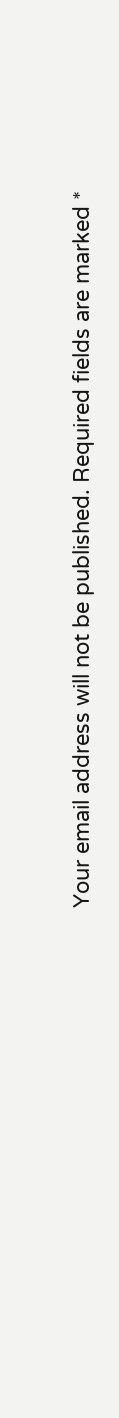Your email address will not be published. Required fields are marked *